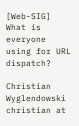[Web-SIG] What is everyone using for URL dispatch?

Christian Wyglendowski christian at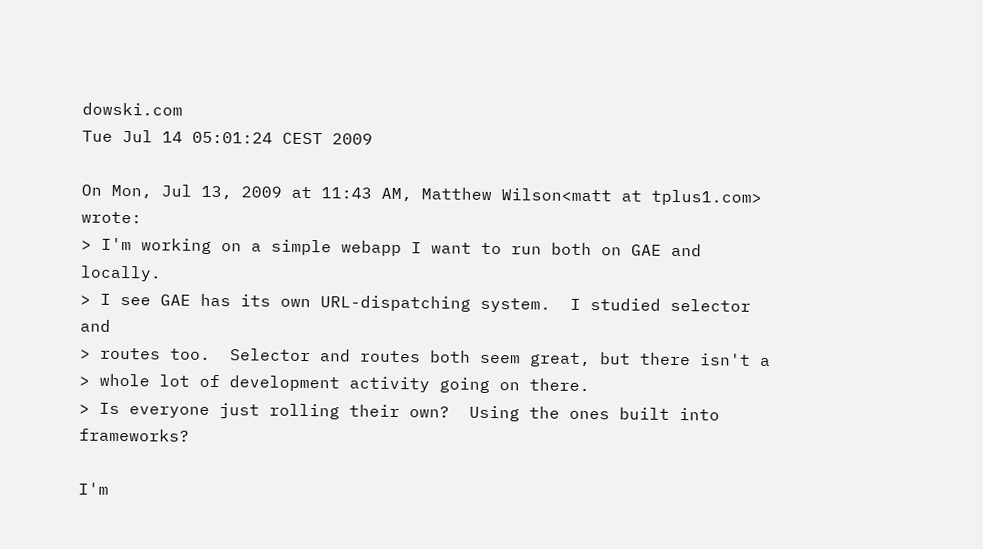dowski.com
Tue Jul 14 05:01:24 CEST 2009

On Mon, Jul 13, 2009 at 11:43 AM, Matthew Wilson<matt at tplus1.com> wrote:
> I'm working on a simple webapp I want to run both on GAE and locally.
> I see GAE has its own URL-dispatching system.  I studied selector and
> routes too.  Selector and routes both seem great, but there isn't a
> whole lot of development activity going on there.
> Is everyone just rolling their own?  Using the ones built into frameworks?

I'm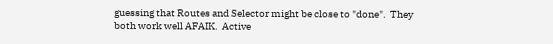guessing that Routes and Selector might be close to "done".  They
both work well AFAIK.  Active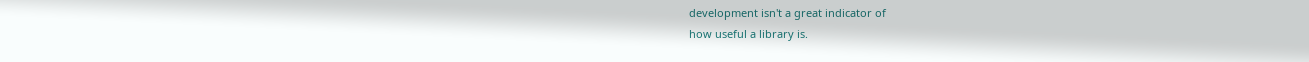development isn't a great indicator of
how useful a library is.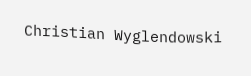Christian Wyglendowski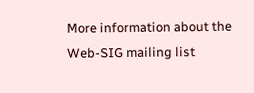More information about the Web-SIG mailing list